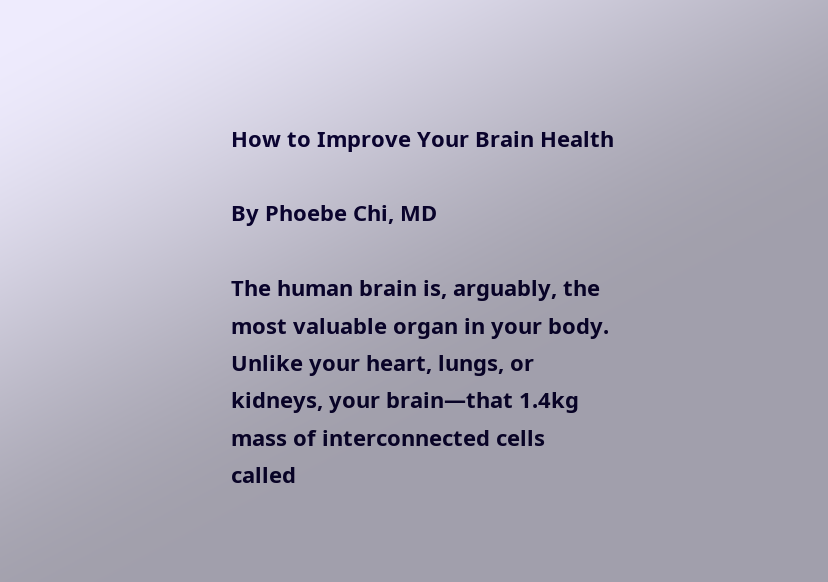How to Improve Your Brain Health

By Phoebe Chi, MD

The human brain is, arguably, the most valuable organ in your body. Unlike your heart, lungs, or kidneys, your brain—that 1.4kg mass of interconnected cells called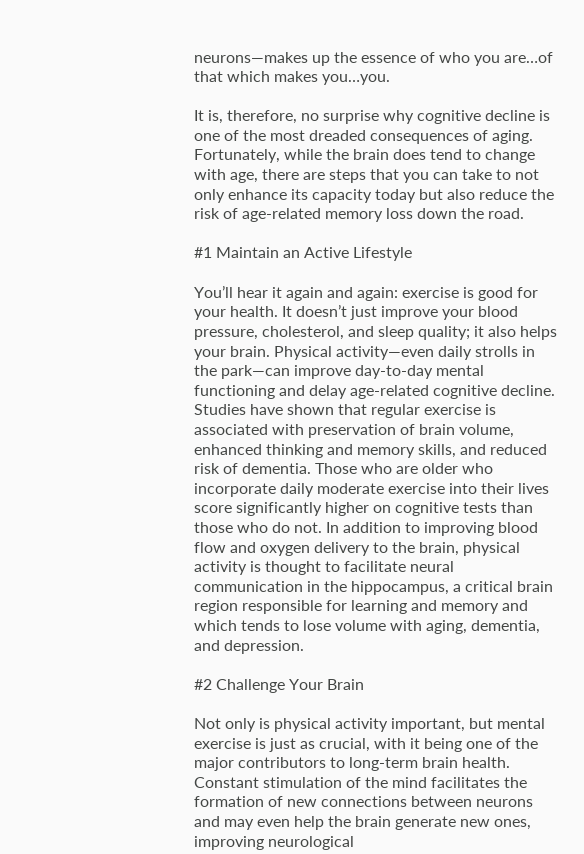neurons—makes up the essence of who you are…of that which makes you…you.

It is, therefore, no surprise why cognitive decline is one of the most dreaded consequences of aging. Fortunately, while the brain does tend to change with age, there are steps that you can take to not only enhance its capacity today but also reduce the risk of age-related memory loss down the road.

#1 Maintain an Active Lifestyle

You’ll hear it again and again: exercise is good for your health. It doesn’t just improve your blood pressure, cholesterol, and sleep quality; it also helps your brain. Physical activity—even daily strolls in the park—can improve day-to-day mental functioning and delay age-related cognitive decline. Studies have shown that regular exercise is associated with preservation of brain volume, enhanced thinking and memory skills, and reduced risk of dementia. Those who are older who incorporate daily moderate exercise into their lives score significantly higher on cognitive tests than those who do not. In addition to improving blood flow and oxygen delivery to the brain, physical activity is thought to facilitate neural communication in the hippocampus, a critical brain region responsible for learning and memory and which tends to lose volume with aging, dementia, and depression.

#2 Challenge Your Brain

Not only is physical activity important, but mental exercise is just as crucial, with it being one of the major contributors to long-term brain health. Constant stimulation of the mind facilitates the formation of new connections between neurons and may even help the brain generate new ones, improving neurological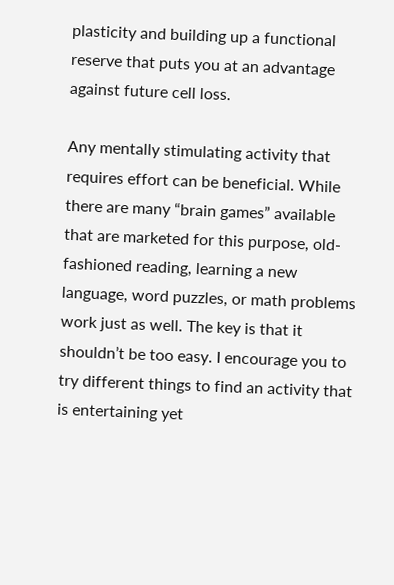plasticity and building up a functional reserve that puts you at an advantage against future cell loss.

Any mentally stimulating activity that requires effort can be beneficial. While there are many “brain games” available that are marketed for this purpose, old-fashioned reading, learning a new language, word puzzles, or math problems work just as well. The key is that it shouldn’t be too easy. I encourage you to try different things to find an activity that is entertaining yet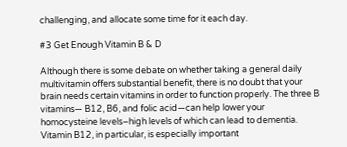challenging, and allocate some time for it each day.

#3 Get Enough Vitamin B & D

Although there is some debate on whether taking a general daily multivitamin offers substantial benefit, there is no doubt that your brain needs certain vitamins in order to function properly. The three B vitamins— B12, B6, and folic acid—can help lower your homocysteine levels–high levels of which can lead to dementia. Vitamin B12, in particular, is especially important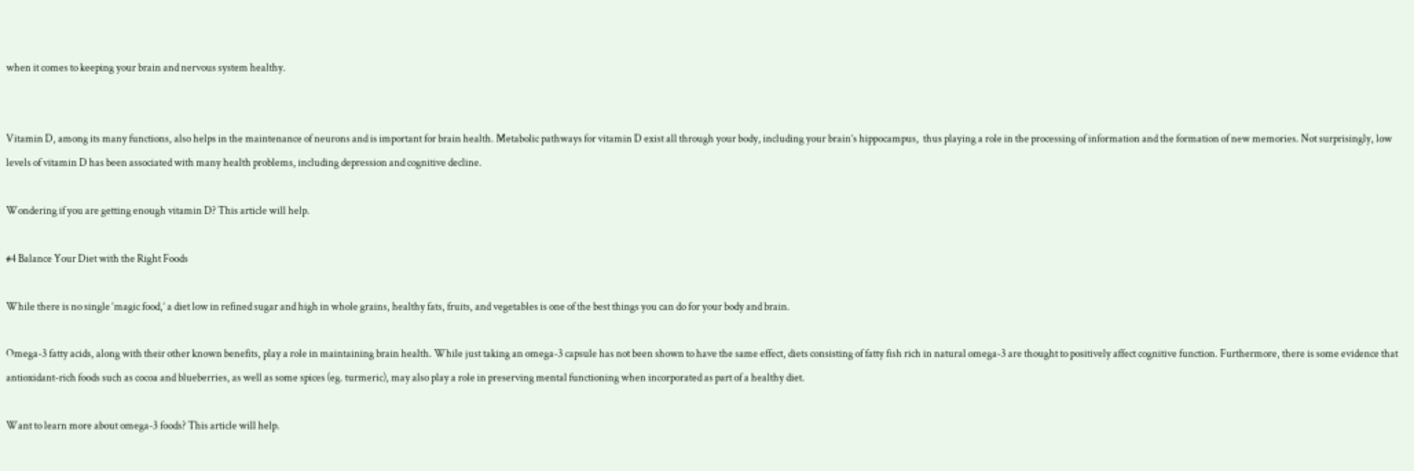when it comes to keeping your brain and nervous system healthy.


Vitamin D, among its many functions, also helps in the maintenance of neurons and is important for brain health. Metabolic pathways for vitamin D exist all through your body, including your brain’s hippocampus,  thus playing a role in the processing of information and the formation of new memories. Not surprisingly, low levels of vitamin D has been associated with many health problems, including depression and cognitive decline.

Wondering if you are getting enough vitamin D? This article will help.

#4 Balance Your Diet with the Right Foods

While there is no single ‘magic food,’ a diet low in refined sugar and high in whole grains, healthy fats, fruits, and vegetables is one of the best things you can do for your body and brain.

Omega-3 fatty acids, along with their other known benefits, play a role in maintaining brain health. While just taking an omega-3 capsule has not been shown to have the same effect, diets consisting of fatty fish rich in natural omega-3 are thought to positively affect cognitive function. Furthermore, there is some evidence that antioxidant-rich foods such as cocoa and blueberries, as well as some spices (eg. turmeric), may also play a role in preserving mental functioning when incorporated as part of a healthy diet.

Want to learn more about omega-3 foods? This article will help.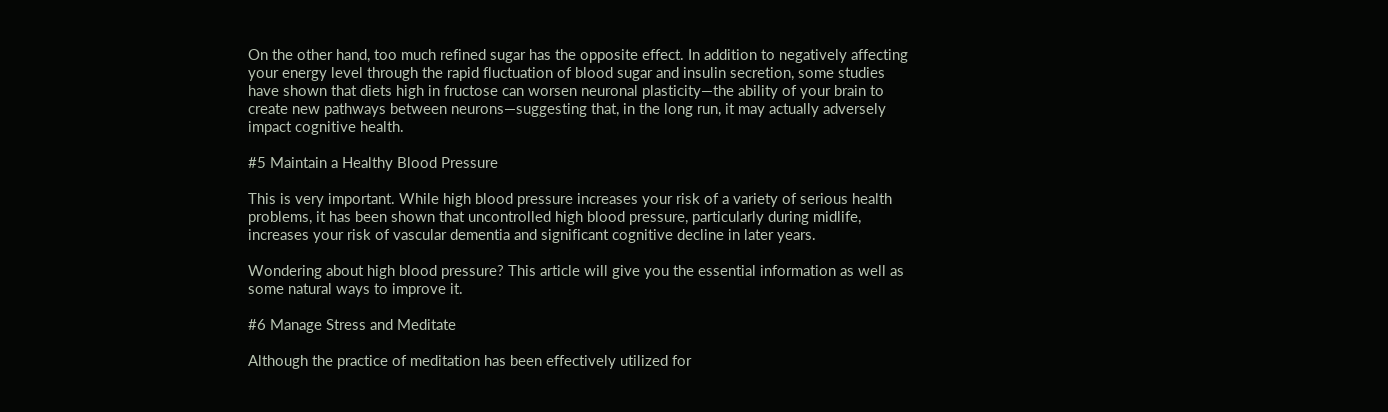On the other hand, too much refined sugar has the opposite effect. In addition to negatively affecting your energy level through the rapid fluctuation of blood sugar and insulin secretion, some studies have shown that diets high in fructose can worsen neuronal plasticity—the ability of your brain to create new pathways between neurons—suggesting that, in the long run, it may actually adversely impact cognitive health.

#5 Maintain a Healthy Blood Pressure

This is very important. While high blood pressure increases your risk of a variety of serious health problems, it has been shown that uncontrolled high blood pressure, particularly during midlife, increases your risk of vascular dementia and significant cognitive decline in later years.

Wondering about high blood pressure? This article will give you the essential information as well as some natural ways to improve it.

#6 Manage Stress and Meditate

Although the practice of meditation has been effectively utilized for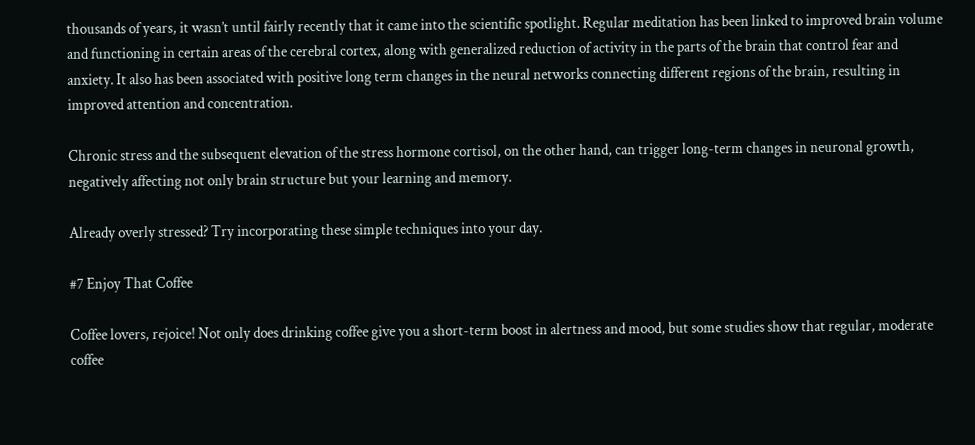thousands of years, it wasn’t until fairly recently that it came into the scientific spotlight. Regular meditation has been linked to improved brain volume and functioning in certain areas of the cerebral cortex, along with generalized reduction of activity in the parts of the brain that control fear and anxiety. It also has been associated with positive long term changes in the neural networks connecting different regions of the brain, resulting in improved attention and concentration.

Chronic stress and the subsequent elevation of the stress hormone cortisol, on the other hand, can trigger long-term changes in neuronal growth, negatively affecting not only brain structure but your learning and memory.

Already overly stressed? Try incorporating these simple techniques into your day.

#7 Enjoy That Coffee

Coffee lovers, rejoice! Not only does drinking coffee give you a short-term boost in alertness and mood, but some studies show that regular, moderate coffee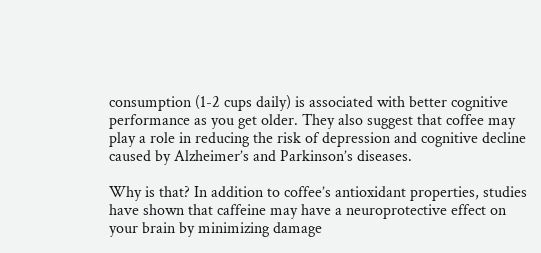consumption (1-2 cups daily) is associated with better cognitive performance as you get older. They also suggest that coffee may play a role in reducing the risk of depression and cognitive decline caused by Alzheimer’s and Parkinson’s diseases.

Why is that? In addition to coffee’s antioxidant properties, studies have shown that caffeine may have a neuroprotective effect on your brain by minimizing damage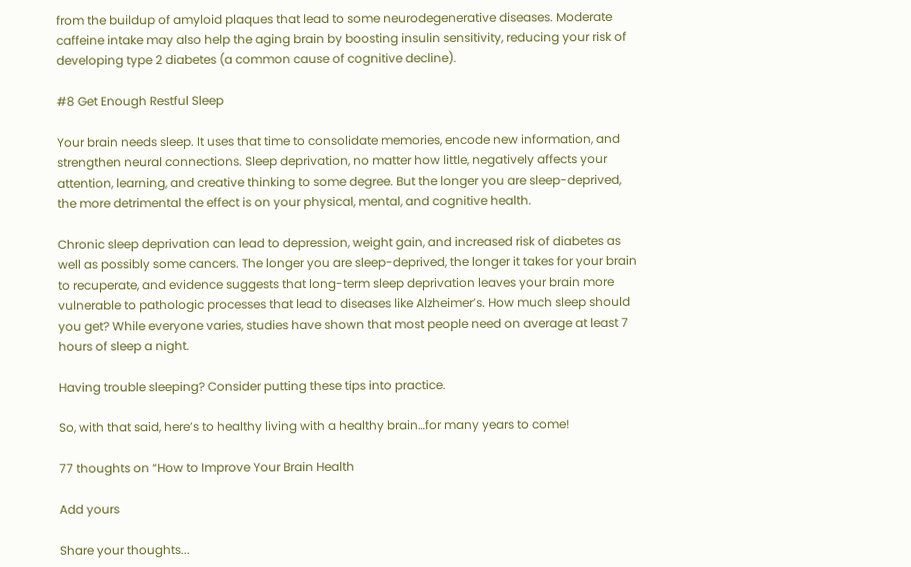from the buildup of amyloid plaques that lead to some neurodegenerative diseases. Moderate caffeine intake may also help the aging brain by boosting insulin sensitivity, reducing your risk of developing type 2 diabetes (a common cause of cognitive decline).

#8 Get Enough Restful Sleep

Your brain needs sleep. It uses that time to consolidate memories, encode new information, and strengthen neural connections. Sleep deprivation, no matter how little, negatively affects your attention, learning, and creative thinking to some degree. But the longer you are sleep-deprived, the more detrimental the effect is on your physical, mental, and cognitive health.

Chronic sleep deprivation can lead to depression, weight gain, and increased risk of diabetes as well as possibly some cancers. The longer you are sleep-deprived, the longer it takes for your brain to recuperate, and evidence suggests that long-term sleep deprivation leaves your brain more vulnerable to pathologic processes that lead to diseases like Alzheimer’s. How much sleep should you get? While everyone varies, studies have shown that most people need on average at least 7 hours of sleep a night.

Having trouble sleeping? Consider putting these tips into practice.

So, with that said, here’s to healthy living with a healthy brain…for many years to come!

77 thoughts on “How to Improve Your Brain Health

Add yours

Share your thoughts...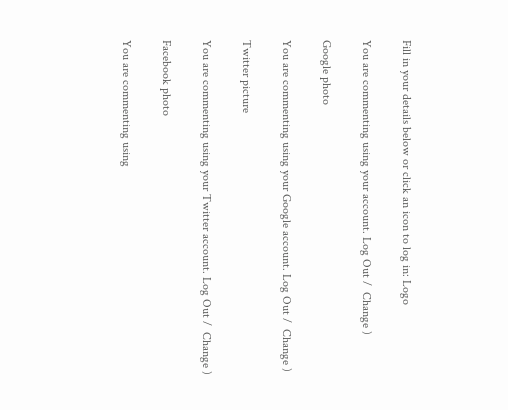Fill in your details below or click an icon to log in: Logo

You are commenting using your account. Log Out /  Change )

Google photo

You are commenting using your Google account. Log Out /  Change )

Twitter picture

You are commenting using your Twitter account. Log Out /  Change )

Facebook photo

You are commenting using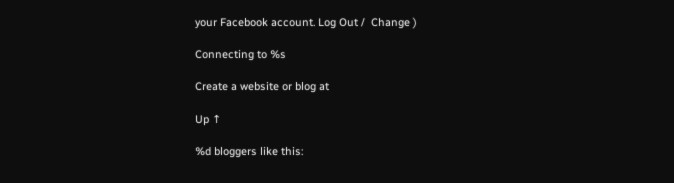your Facebook account. Log Out /  Change )

Connecting to %s

Create a website or blog at

Up ↑

%d bloggers like this: